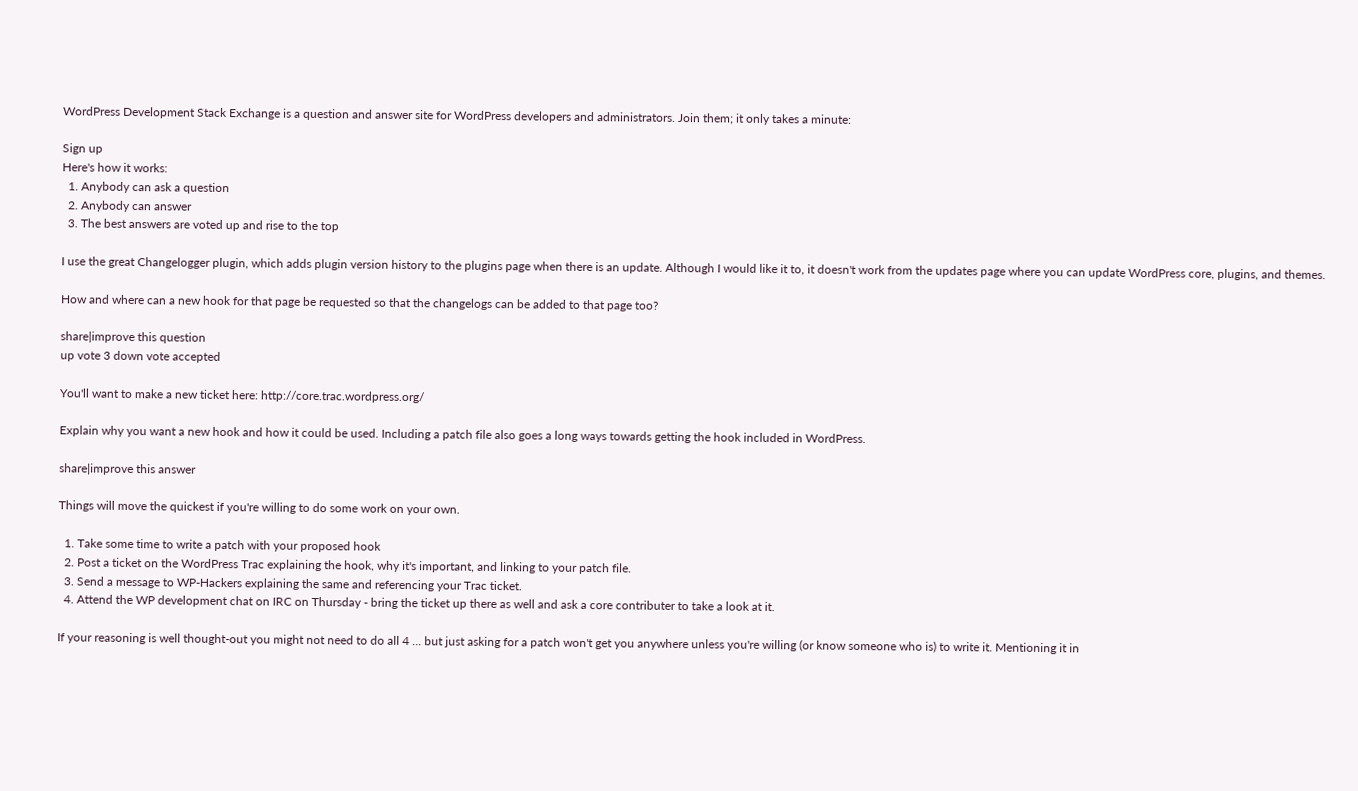WordPress Development Stack Exchange is a question and answer site for WordPress developers and administrators. Join them; it only takes a minute:

Sign up
Here's how it works:
  1. Anybody can ask a question
  2. Anybody can answer
  3. The best answers are voted up and rise to the top

I use the great Changelogger plugin, which adds plugin version history to the plugins page when there is an update. Although I would like it to, it doesn't work from the updates page where you can update WordPress core, plugins, and themes.

How and where can a new hook for that page be requested so that the changelogs can be added to that page too?

share|improve this question
up vote 3 down vote accepted

You'll want to make a new ticket here: http://core.trac.wordpress.org/

Explain why you want a new hook and how it could be used. Including a patch file also goes a long ways towards getting the hook included in WordPress.

share|improve this answer

Things will move the quickest if you're willing to do some work on your own.

  1. Take some time to write a patch with your proposed hook
  2. Post a ticket on the WordPress Trac explaining the hook, why it's important, and linking to your patch file.
  3. Send a message to WP-Hackers explaining the same and referencing your Trac ticket.
  4. Attend the WP development chat on IRC on Thursday - bring the ticket up there as well and ask a core contributer to take a look at it.

If your reasoning is well thought-out you might not need to do all 4 ... but just asking for a patch won't get you anywhere unless you're willing (or know someone who is) to write it. Mentioning it in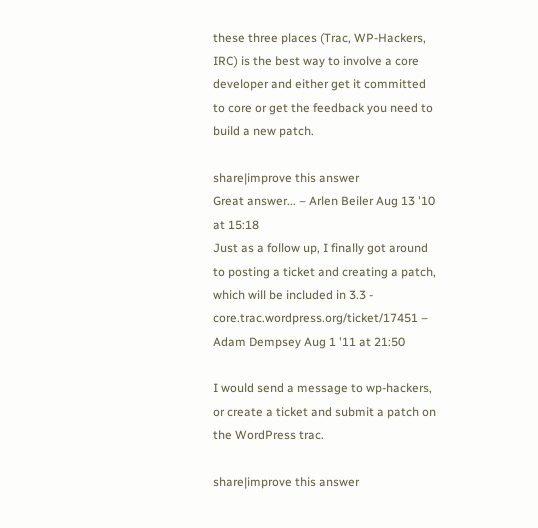these three places (Trac, WP-Hackers, IRC) is the best way to involve a core developer and either get it committed to core or get the feedback you need to build a new patch.

share|improve this answer
Great answer... – Arlen Beiler Aug 13 '10 at 15:18
Just as a follow up, I finally got around to posting a ticket and creating a patch, which will be included in 3.3 - core.trac.wordpress.org/ticket/17451 – Adam Dempsey Aug 1 '11 at 21:50

I would send a message to wp-hackers, or create a ticket and submit a patch on the WordPress trac.

share|improve this answer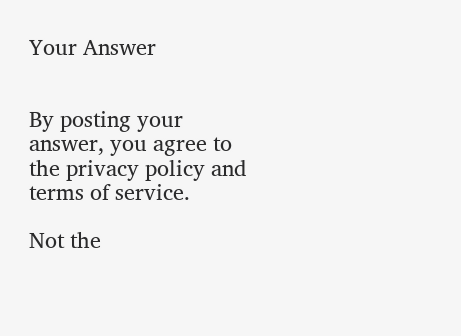Your Answer


By posting your answer, you agree to the privacy policy and terms of service.

Not the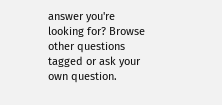answer you're looking for? Browse other questions tagged or ask your own question.